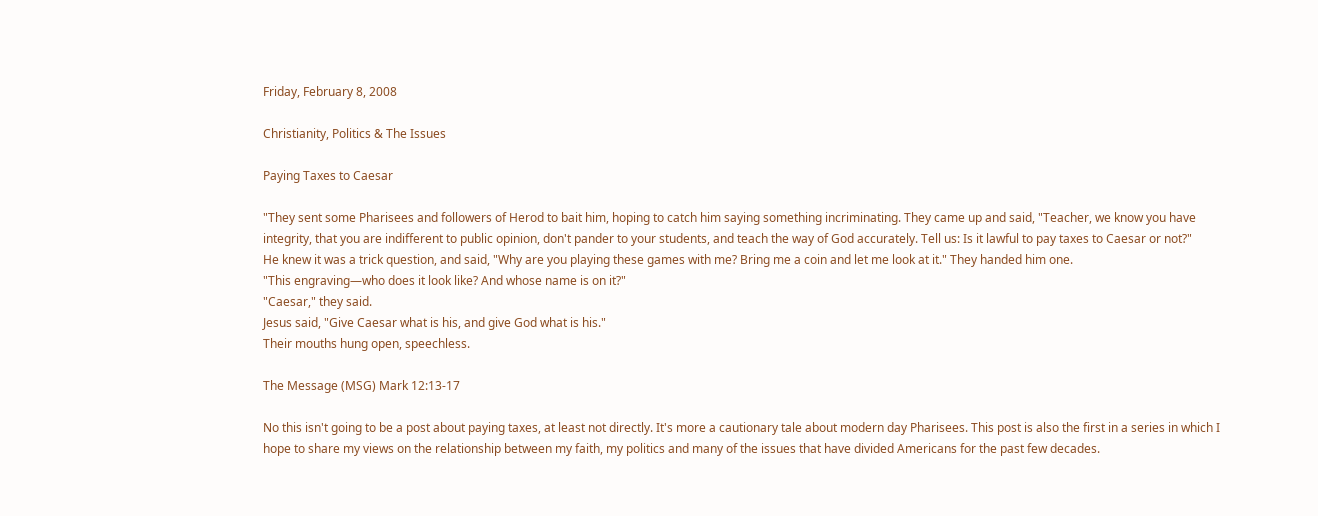Friday, February 8, 2008

Christianity, Politics & The Issues

Paying Taxes to Caesar

"They sent some Pharisees and followers of Herod to bait him, hoping to catch him saying something incriminating. They came up and said, "Teacher, we know you have integrity, that you are indifferent to public opinion, don't pander to your students, and teach the way of God accurately. Tell us: Is it lawful to pay taxes to Caesar or not?"
He knew it was a trick question, and said, "Why are you playing these games with me? Bring me a coin and let me look at it." They handed him one.
"This engraving—who does it look like? And whose name is on it?"
"Caesar," they said.
Jesus said, "Give Caesar what is his, and give God what is his."
Their mouths hung open, speechless.

The Message (MSG) Mark 12:13-17

No this isn't going to be a post about paying taxes, at least not directly. It's more a cautionary tale about modern day Pharisees. This post is also the first in a series in which I hope to share my views on the relationship between my faith, my politics and many of the issues that have divided Americans for the past few decades.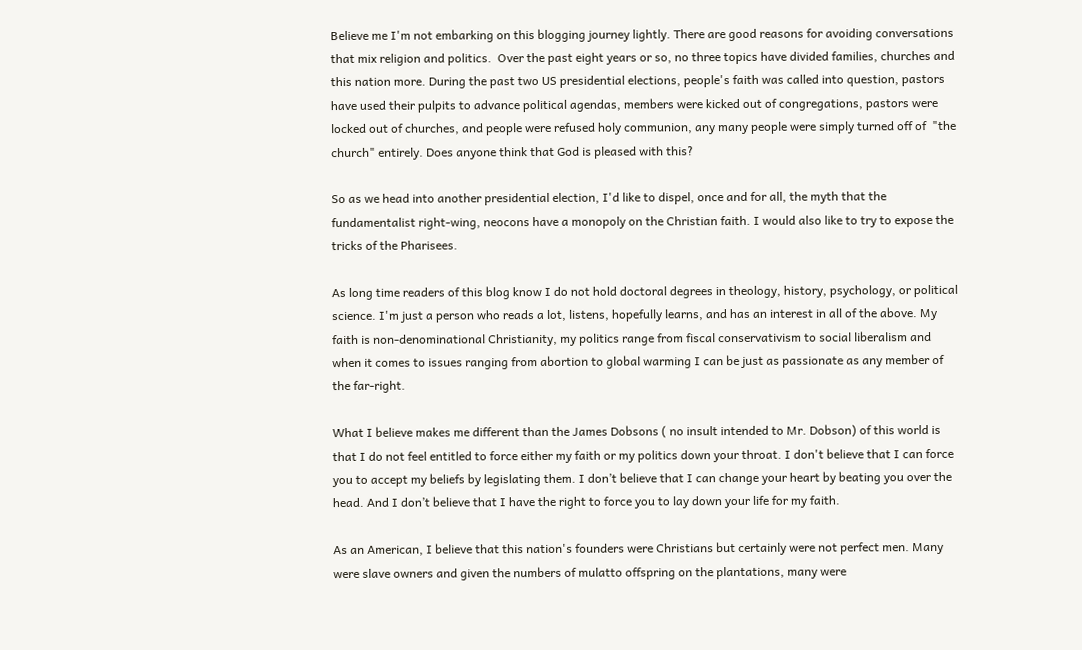Believe me I'm not embarking on this blogging journey lightly. There are good reasons for avoiding conversations that mix religion and politics.  Over the past eight years or so, no three topics have divided families, churches and this nation more. During the past two US presidential elections, people's faith was called into question, pastors have used their pulpits to advance political agendas, members were kicked out of congregations, pastors were locked out of churches, and people were refused holy communion, any many people were simply turned off of  "the church" entirely. Does anyone think that God is pleased with this?

So as we head into another presidential election, I'd like to dispel, once and for all, the myth that the fundamentalist right-wing, neocons have a monopoly on the Christian faith. I would also like to try to expose the tricks of the Pharisees.

As long time readers of this blog know I do not hold doctoral degrees in theology, history, psychology, or political science. I'm just a person who reads a lot, listens, hopefully learns, and has an interest in all of the above. My faith is non-denominational Christianity, my politics range from fiscal conservativism to social liberalism and when it comes to issues ranging from abortion to global warming I can be just as passionate as any member of the far-right.

What I believe makes me different than the James Dobsons ( no insult intended to Mr. Dobson) of this world is that I do not feel entitled to force either my faith or my politics down your throat. I don't believe that I can force you to accept my beliefs by legislating them. I don’t believe that I can change your heart by beating you over the head. And I don’t believe that I have the right to force you to lay down your life for my faith.

As an American, I believe that this nation's founders were Christians but certainly were not perfect men. Many were slave owners and given the numbers of mulatto offspring on the plantations, many were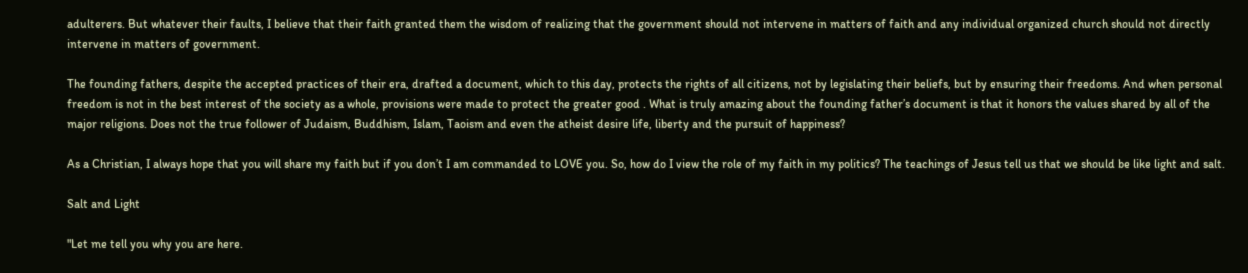adulterers. But whatever their faults, I believe that their faith granted them the wisdom of realizing that the government should not intervene in matters of faith and any individual organized church should not directly intervene in matters of government.

The founding fathers, despite the accepted practices of their era, drafted a document, which to this day, protects the rights of all citizens, not by legislating their beliefs, but by ensuring their freedoms. And when personal freedom is not in the best interest of the society as a whole, provisions were made to protect the greater good . What is truly amazing about the founding father’s document is that it honors the values shared by all of the major religions. Does not the true follower of Judaism, Buddhism, Islam, Taoism and even the atheist desire life, liberty and the pursuit of happiness?

As a Christian, I always hope that you will share my faith but if you don’t I am commanded to LOVE you. So, how do I view the role of my faith in my politics? The teachings of Jesus tell us that we should be like light and salt.

Salt and Light

"Let me tell you why you are here.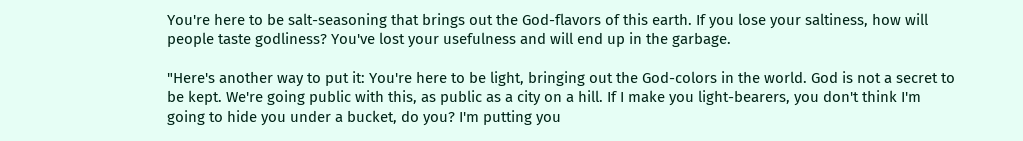You're here to be salt-seasoning that brings out the God-flavors of this earth. If you lose your saltiness, how will people taste godliness? You've lost your usefulness and will end up in the garbage.

"Here's another way to put it: You're here to be light, bringing out the God-colors in the world. God is not a secret to be kept. We're going public with this, as public as a city on a hill. If I make you light-bearers, you don't think I'm going to hide you under a bucket, do you? I'm putting you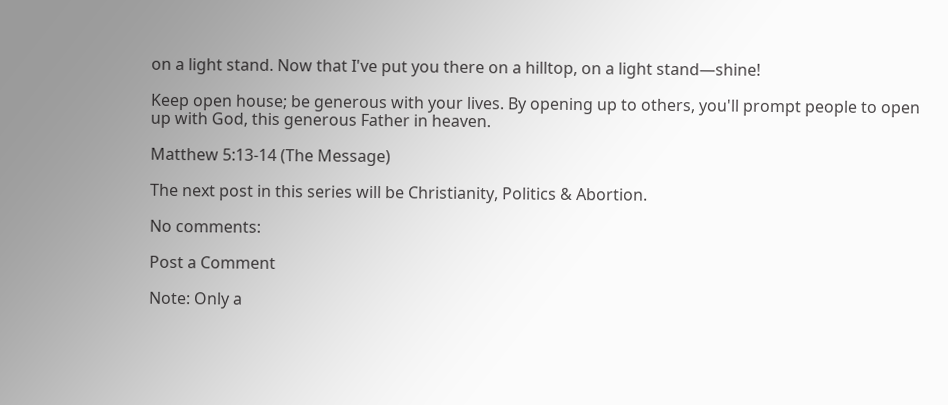on a light stand. Now that I've put you there on a hilltop, on a light stand—shine!

Keep open house; be generous with your lives. By opening up to others, you'll prompt people to open up with God, this generous Father in heaven.

Matthew 5:13-14 (The Message)

The next post in this series will be Christianity, Politics & Abortion.

No comments:

Post a Comment

Note: Only a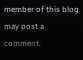member of this blog may post a comment.